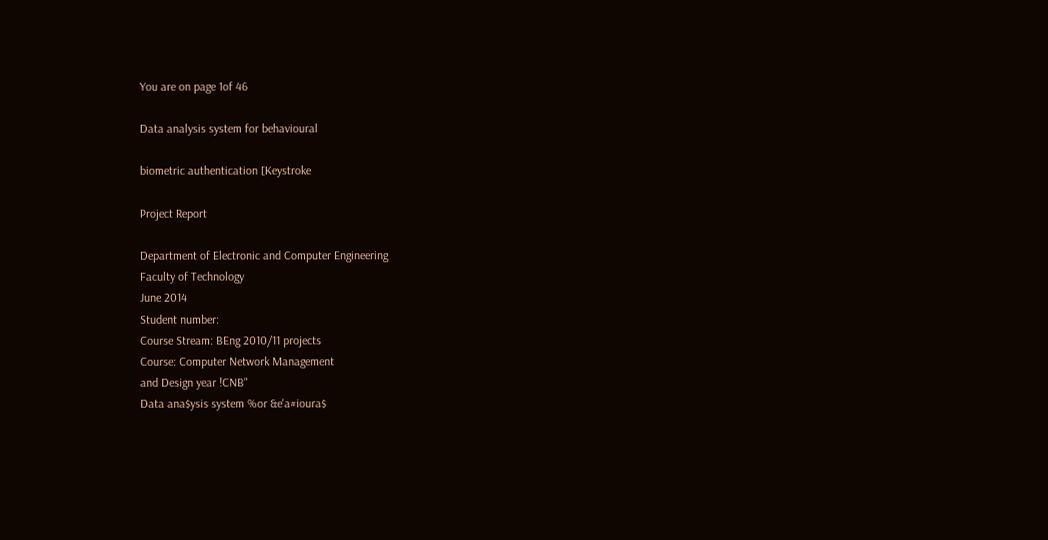You are on page 1of 46

Data analysis system for behavioural

biometric authentication [Keystroke

Project Report

Department of Electronic and Computer Engineering
Faculty of Technology
June 2014
Student number:
Course Stream: BEng 2010/11 projects
Course: Computer Network Management
and Design year !CNB"
Data ana$ysis system %or &e'a#ioura$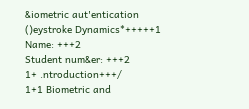&iometric aut'entication ()eystroke Dynamics*+++++1
Name: +++2
Student num&er: +++2
1+ .ntroduction+++/
1+1 Biometric and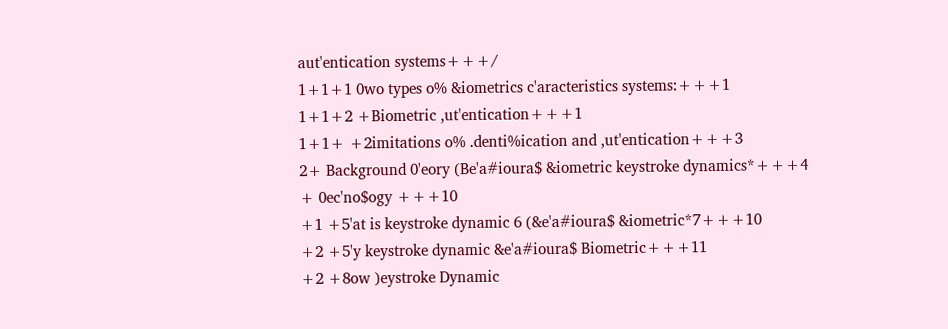aut'entication systems+++/
1+1+1 0wo types o% &iometrics c'aracteristics systems:+++1
1+1+2 +Biometric ,ut'entication+++1
1+1+ +2imitations o% .denti%ication and ,ut'entication+++3
2+ Background 0'eory (Be'a#ioura$ &iometric keystroke dynamics*+++4
+ 0ec'no$ogy +++10
+1 +5'at is keystroke dynamic 6 (&e'a#ioura$ &iometric*7+++10
+2 +5'y keystroke dynamic &e'a#ioura$ Biometric+++11
+2 +8ow )eystroke Dynamic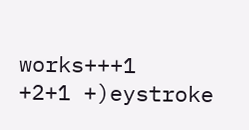works+++1
+2+1 +)eystroke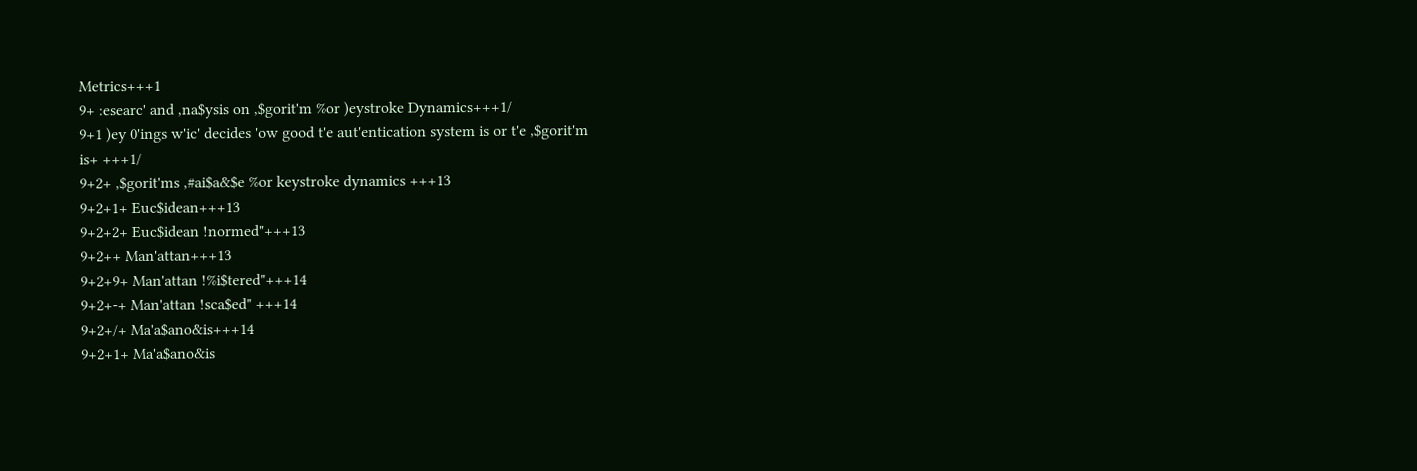Metrics+++1
9+ :esearc' and ,na$ysis on ,$gorit'm %or )eystroke Dynamics+++1/
9+1 )ey 0'ings w'ic' decides 'ow good t'e aut'entication system is or t'e ,$gorit'm
is+ +++1/
9+2+ ,$gorit'ms ,#ai$a&$e %or keystroke dynamics +++13
9+2+1+ Euc$idean+++13
9+2+2+ Euc$idean !normed"+++13
9+2++ Man'attan+++13
9+2+9+ Man'attan !%i$tered"+++14
9+2+-+ Man'attan !sca$ed" +++14
9+2+/+ Ma'a$ano&is+++14
9+2+1+ Ma'a$ano&is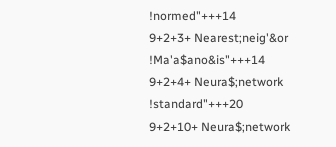!normed"+++14
9+2+3+ Nearest;neig'&or !Ma'a$ano&is"+++14
9+2+4+ Neura$;network !standard"+++20
9+2+10+ Neura$;network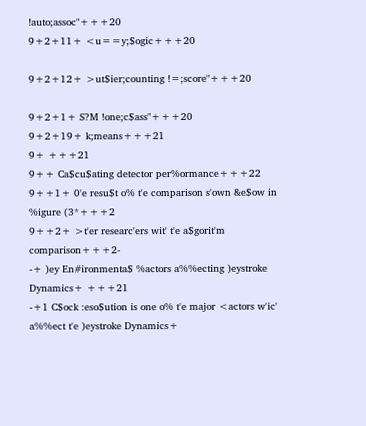!auto;assoc"+++20
9+2+11+ <u==y;$ogic+++20

9+2+12+ >ut$ier;counting !=;score"+++20

9+2+1+ S?M !one;c$ass"+++20
9+2+19+ k;means+++21
9+ +++21
9++ Ca$cu$ating detector per%ormance+++22
9++1+ 0'e resu$t o% t'e comparison s'own &e$ow in %igure (3*+++2
9++2+ >t'er researc'ers wit' t'e a$gorit'm comparison+++2-
-+ )ey En#ironmenta$ %actors a%%ecting )eystroke Dynamics+ +++21
-+1 C$ock :eso$ution is one o% t'e major <actors w'ic' a%%ect t'e )eystroke Dynamics+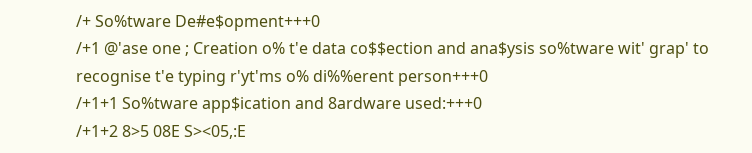/+ So%tware De#e$opment+++0
/+1 @'ase one ; Creation o% t'e data co$$ection and ana$ysis so%tware wit' grap' to
recognise t'e typing r'yt'ms o% di%%erent person+++0
/+1+1 So%tware app$ication and 8ardware used:+++0
/+1+2 8>5 08E S><05,:E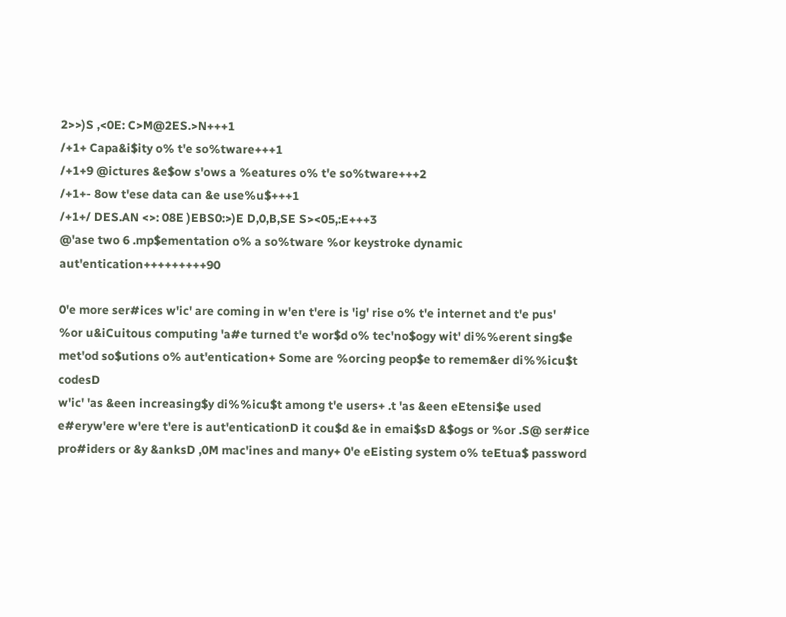2>>)S ,<0E: C>M@2ES.>N+++1
/+1+ Capa&i$ity o% t'e so%tware+++1
/+1+9 @ictures &e$ow s'ows a %eatures o% t'e so%tware+++2
/+1+- 8ow t'ese data can &e use%u$+++1
/+1+/ DES.AN <>: 08E )EBS0:>)E D,0,B,SE S><05,:E+++3
@'ase two 6 .mp$ementation o% a so%tware %or keystroke dynamic aut'entication+++++++++90

0'e more ser#ices w'ic' are coming in w'en t'ere is 'ig' rise o% t'e internet and t'e pus'
%or u&iCuitous computing 'a#e turned t'e wor$d o% tec'no$ogy wit' di%%erent sing$e
met'od so$utions o% aut'entication+ Some are %orcing peop$e to remem&er di%%icu$t codesD
w'ic' 'as &een increasing$y di%%icu$t among t'e users+ .t 'as &een eEtensi$e used
e#eryw'ere w'ere t'ere is aut'enticationD it cou$d &e in emai$sD &$ogs or %or .S@ ser#ice
pro#iders or &y &anksD ,0M mac'ines and many+ 0'e eEisting system o% teEtua$ password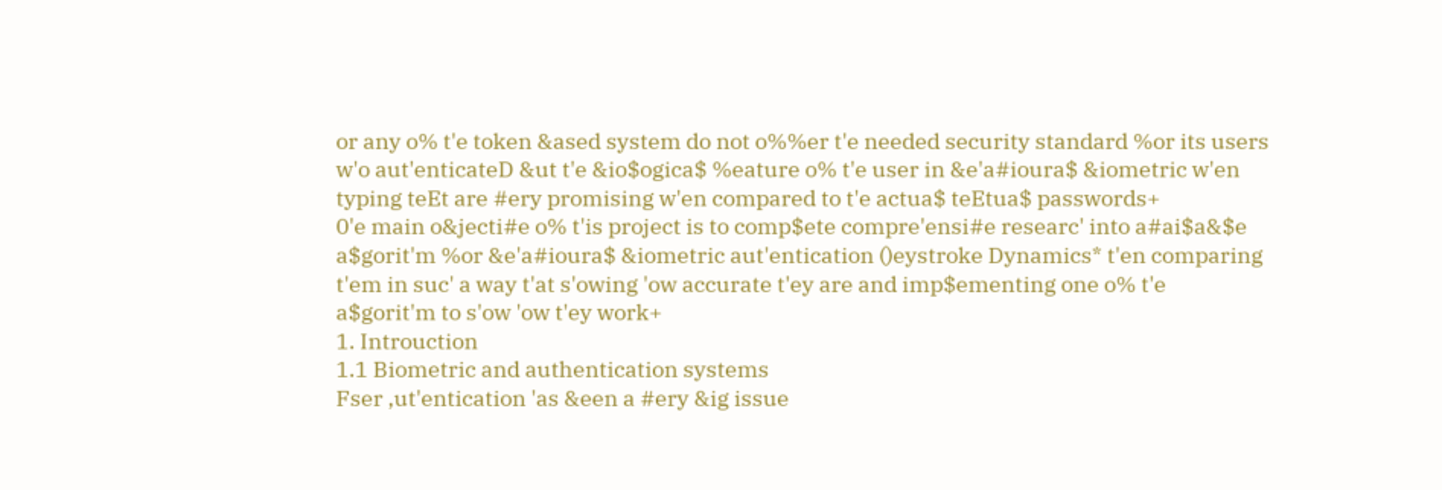or any o% t'e token &ased system do not o%%er t'e needed security standard %or its users
w'o aut'enticateD &ut t'e &io$ogica$ %eature o% t'e user in &e'a#ioura$ &iometric w'en
typing teEt are #ery promising w'en compared to t'e actua$ teEtua$ passwords+
0'e main o&jecti#e o% t'is project is to comp$ete compre'ensi#e researc' into a#ai$a&$e
a$gorit'm %or &e'a#ioura$ &iometric aut'entication ()eystroke Dynamics* t'en comparing
t'em in suc' a way t'at s'owing 'ow accurate t'ey are and imp$ementing one o% t'e
a$gorit'm to s'ow 'ow t'ey work+
1. Introuction
1.1 Biometric and authentication systems
Fser ,ut'entication 'as &een a #ery &ig issue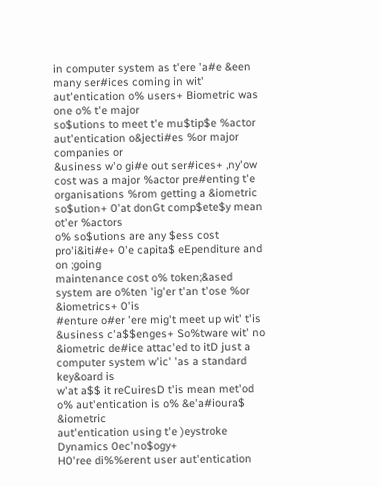in computer system as t'ere 'a#e &een
many ser#ices coming in wit' aut'entication o% users+ Biometric was one o% t'e major
so$utions to meet t'e mu$tip$e %actor aut'entication o&jecti#es %or major companies or
&usiness w'o gi#e out ser#ices+ ,ny'ow cost was a major %actor pre#enting t'e
organisations %rom getting a &iometric so$ution+ 0'at donGt comp$ete$y mean ot'er %actors
o% so$utions are any $ess cost pro'i&iti#e+ 0'e capita$ eEpenditure and on ;going
maintenance cost o% token;&ased system are o%ten 'ig'er t'an t'ose %or &iometrics+ 0'is
#enture o#er 'ere mig't meet up wit' t'is &usiness c'a$$enges+ So%tware wit' no
&iometric de#ice attac'ed to itD just a computer system w'ic' 'as a standard key&oard is
w'at a$$ it reCuiresD t'is mean met'od o% aut'entication is o% &e'a#ioura$ &iometric
aut'entication using t'e )eystroke Dynamics 0ec'no$ogy+
H0'ree di%%erent user aut'entication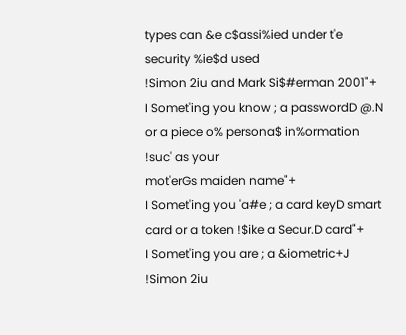types can &e c$assi%ied under t'e security %ie$d used
!Simon 2iu and Mark Si$#erman 2001"+
I Somet'ing you know ; a passwordD @.N or a piece o% persona$ in%ormation !suc' as your
mot'erGs maiden name"+
I Somet'ing you 'a#e ; a card keyD smart card or a token !$ike a Secur.D card"+
I Somet'ing you are ; a &iometric+J !Simon 2iu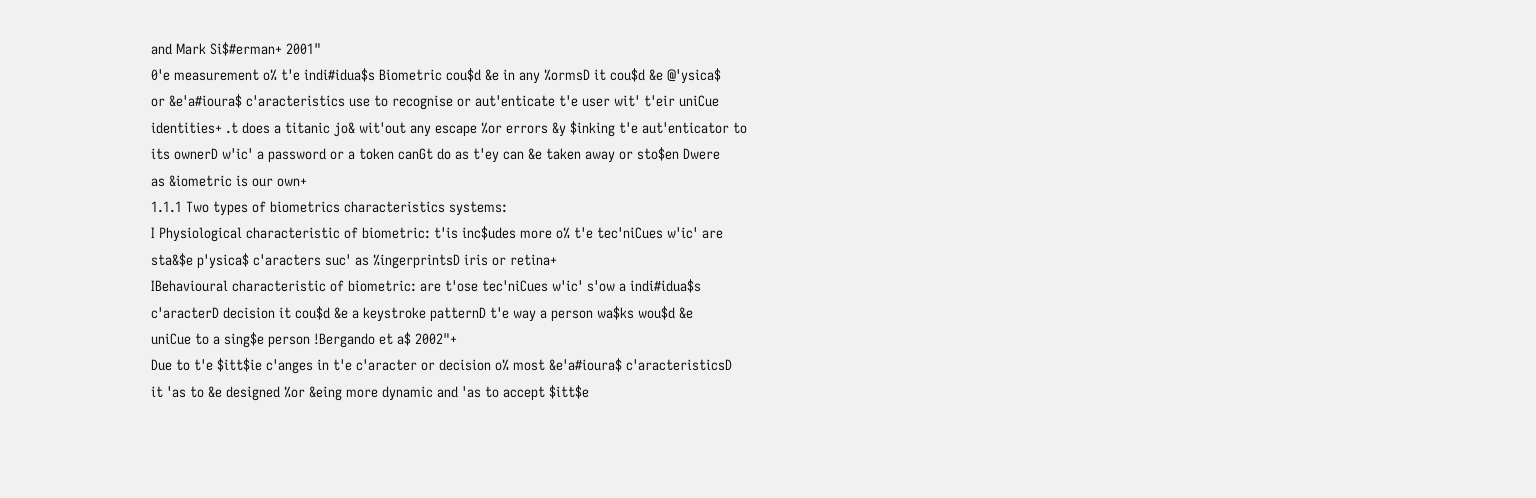and Mark Si$#erman+ 2001"
0'e measurement o% t'e indi#idua$s Biometric cou$d &e in any %ormsD it cou$d &e @'ysica$
or &e'a#ioura$ c'aracteristics use to recognise or aut'enticate t'e user wit' t'eir uniCue
identities+ .t does a titanic jo& wit'out any escape %or errors &y $inking t'e aut'enticator to
its ownerD w'ic' a password or a token canGt do as t'ey can &e taken away or sto$en Dwere
as &iometric is our own+
1.1.1 Two types of biometrics characteristics systems:
I Physiological characteristic of biometric: t'is inc$udes more o% t'e tec'niCues w'ic' are
sta&$e p'ysica$ c'aracters suc' as %ingerprintsD iris or retina+
IBehavioural characteristic of biometric: are t'ose tec'niCues w'ic' s'ow a indi#idua$s
c'aracterD decision it cou$d &e a keystroke patternD t'e way a person wa$ks wou$d &e
uniCue to a sing$e person !Bergando et a$ 2002"+
Due to t'e $itt$ie c'anges in t'e c'aracter or decision o% most &e'a#ioura$ c'aracteristicsD
it 'as to &e designed %or &eing more dynamic and 'as to accept $itt$e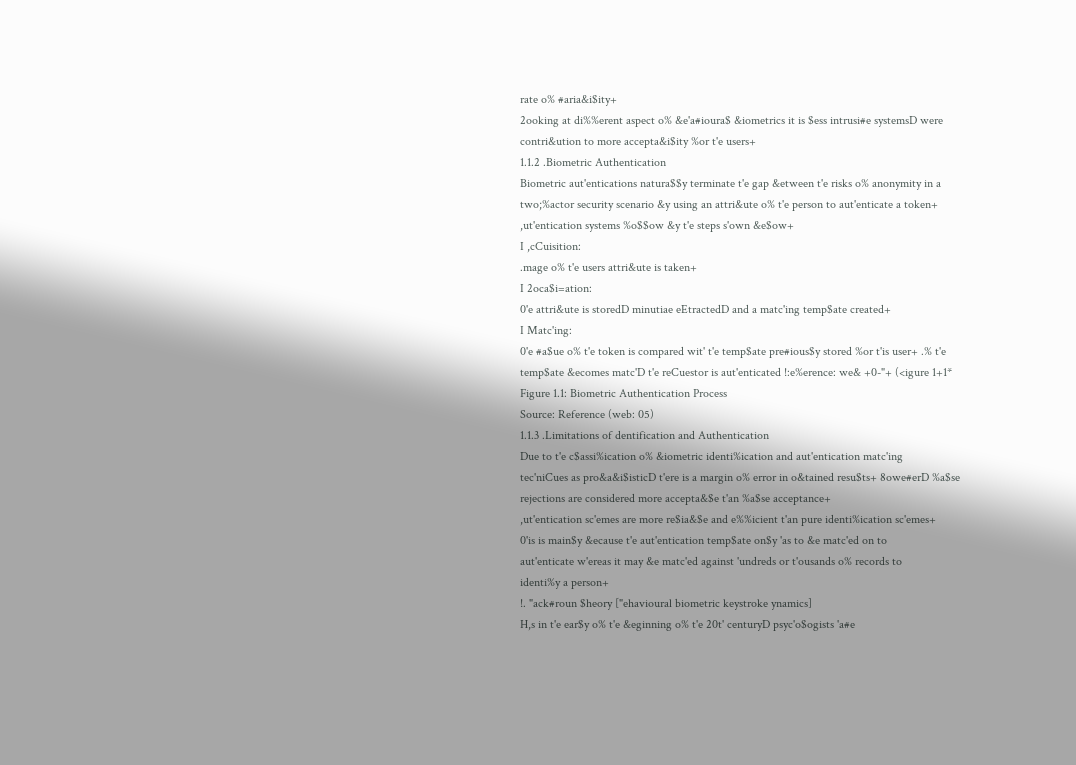rate o% #aria&i$ity+
2ooking at di%%erent aspect o% &e'a#ioura$ &iometrics it is $ess intrusi#e systemsD were
contri&ution to more accepta&i$ity %or t'e users+
1.1.2 .Biometric Authentication
Biometric aut'entications natura$$y terminate t'e gap &etween t'e risks o% anonymity in a
two;%actor security scenario &y using an attri&ute o% t'e person to aut'enticate a token+
,ut'entication systems %o$$ow &y t'e steps s'own &e$ow+
I ,cCuisition:
.mage o% t'e users attri&ute is taken+
I 2oca$i=ation:
0'e attri&ute is storedD minutiae eEtractedD and a matc'ing temp$ate created+
I Matc'ing:
0'e #a$ue o% t'e token is compared wit' t'e temp$ate pre#ious$y stored %or t'is user+ .% t'e
temp$ate &ecomes matc'D t'e reCuestor is aut'enticated !:e%erence: we& +0-"+ (<igure 1+1*
Figure 1.1: Biometric Authentication Process
Source: Reference (web: 05)
1.1.3 .Limitations of dentification and Authentication
Due to t'e c$assi%ication o% &iometric identi%ication and aut'entication matc'ing
tec'niCues as pro&a&i$isticD t'ere is a margin o% error in o&tained resu$ts+ 8owe#erD %a$se
rejections are considered more accepta&$e t'an %a$se acceptance+
,ut'entication sc'emes are more re$ia&$e and e%%icient t'an pure identi%ication sc'emes+
0'is is main$y &ecause t'e aut'entication temp$ate on$y 'as to &e matc'ed on to
aut'enticate w'ereas it may &e matc'ed against 'undreds or t'ousands o% records to
identi%y a person+
!. "ack#roun $heory ["ehavioural biometric keystroke ynamics]
H,s in t'e ear$y o% t'e &eginning o% t'e 20t' centuryD psyc'o$ogists 'a#e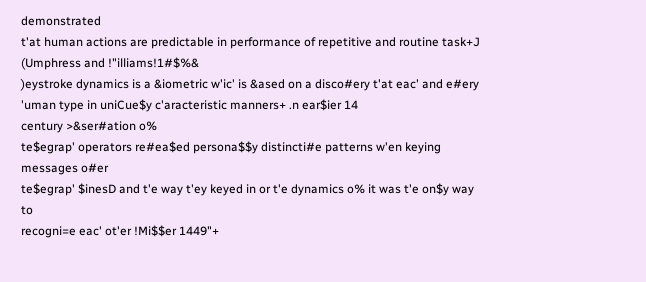demonstrated
t'at human actions are predictable in performance of repetitive and routine task+J
(Umphress and !"illiams!1#$%&
)eystroke dynamics is a &iometric w'ic' is &ased on a disco#ery t'at eac' and e#ery
'uman type in uniCue$y c'aracteristic manners+ .n ear$ier 14
century >&ser#ation o%
te$egrap' operators re#ea$ed persona$$y distincti#e patterns w'en keying messages o#er
te$egrap' $inesD and t'e way t'ey keyed in or t'e dynamics o% it was t'e on$y way to
recogni=e eac' ot'er !Mi$$er 1449"+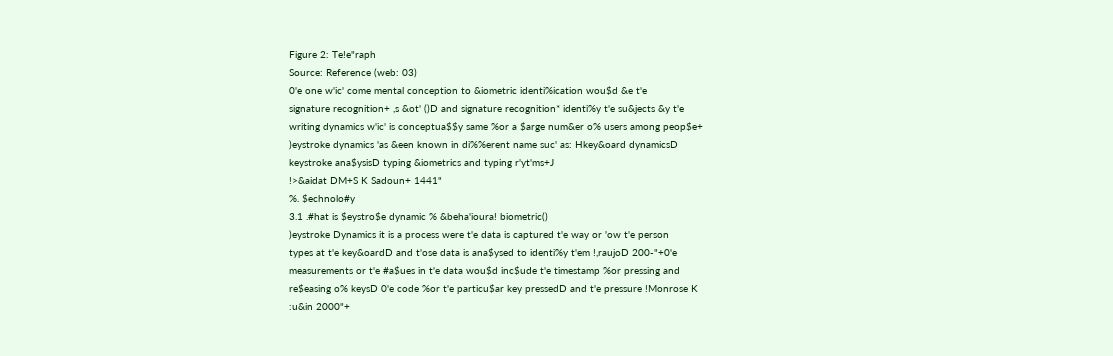Figure 2: Te!e"raph
Source: Reference (web: 03)
0'e one w'ic' come mental conception to &iometric identi%ication wou$d &e t'e
signature recognition+ ,s &ot' ()D and signature recognition* identi%y t'e su&jects &y t'e
writing dynamics w'ic' is conceptua$$y same %or a $arge num&er o% users among peop$e+
)eystroke dynamics 'as &een known in di%%erent name suc' as: Hkey&oard dynamicsD
keystroke ana$ysisD typing &iometrics and typing r'yt'ms+J
!>&aidat DM+S K Sadoun+ 1441"
%. $echnolo#y
3.1 .#hat is $eystro$e dynamic % &beha'ioura! biometric()
)eystroke Dynamics it is a process were t'e data is captured t'e way or 'ow t'e person
types at t'e key&oardD and t'ose data is ana$ysed to identi%y t'em !,raujoD 200-"+0'e
measurements or t'e #a$ues in t'e data wou$d inc$ude t'e timestamp %or pressing and
re$easing o% keysD 0'e code %or t'e particu$ar key pressedD and t'e pressure !Monrose K
:u&in 2000"+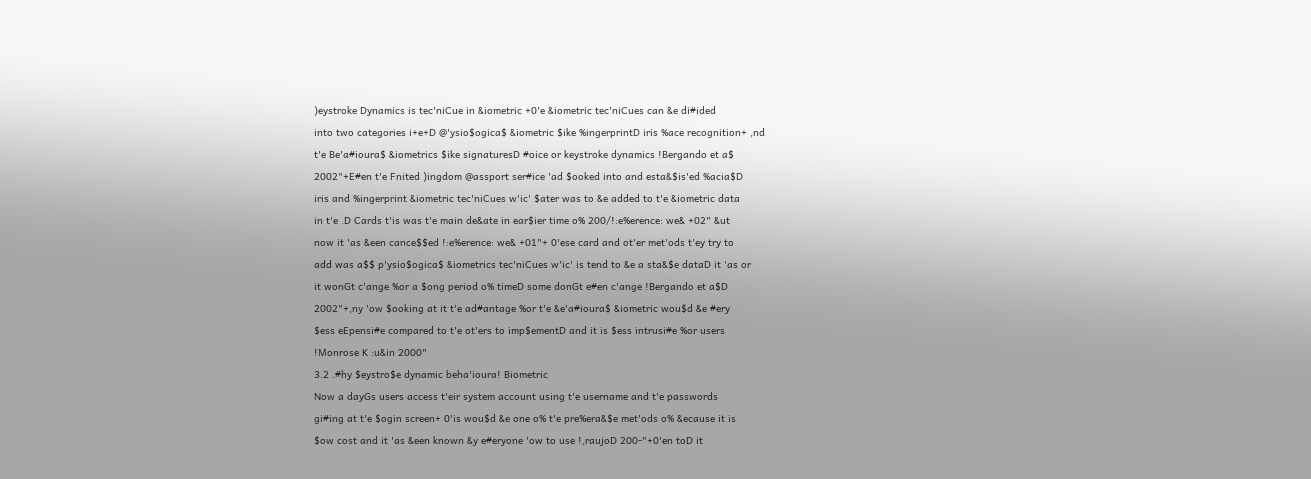)eystroke Dynamics is tec'niCue in &iometric +0'e &iometric tec'niCues can &e di#ided
into two categories i+e+D @'ysio$ogica$ &iometric $ike %ingerprintD iris %ace recognition+ ,nd
t'e Be'a#ioura$ &iometrics $ike signaturesD #oice or keystroke dynamics !Bergando et a$
2002"+E#en t'e Fnited )ingdom @assport ser#ice 'ad $ooked into and esta&$is'ed %acia$D
iris and %ingerprint &iometric tec'niCues w'ic' $ater was to &e added to t'e &iometric data
in t'e .D Cards t'is was t'e main de&ate in ear$ier time o% 200/!:e%erence: we& +02" &ut
now it 'as &een cance$$ed !:e%erence: we& +01"+ 0'ese card and ot'er met'ods t'ey try to
add was a$$ p'ysio$ogica$ &iometrics tec'niCues w'ic' is tend to &e a sta&$e dataD it 'as or
it wonGt c'ange %or a $ong period o% timeD some donGt e#en c'ange !Bergando et a$D
2002"+,ny 'ow $ooking at it t'e ad#antage %or t'e &e'a#ioura$ &iometric wou$d &e #ery
$ess eEpensi#e compared to t'e ot'ers to imp$ementD and it is $ess intrusi#e %or users
!Monrose K :u&in 2000"
3.2 .#hy $eystro$e dynamic beha'ioura! Biometric
Now a dayGs users access t'eir system account using t'e username and t'e passwords
gi#ing at t'e $ogin screen+ 0'is wou$d &e one o% t'e pre%era&$e met'ods o% &ecause it is
$ow cost and it 'as &een known &y e#eryone 'ow to use !,raujoD 200-"+0'en toD it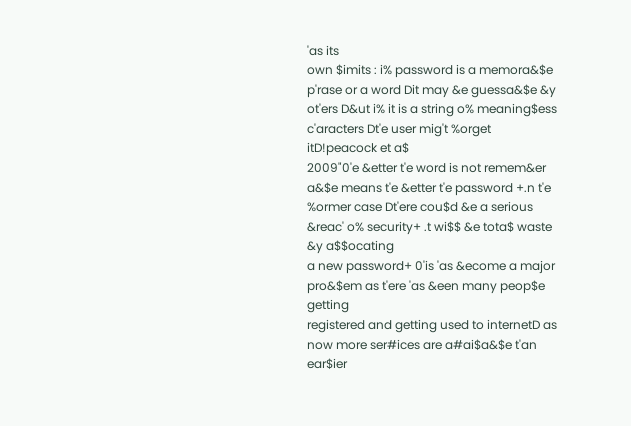'as its
own $imits : i% password is a memora&$e p'rase or a word Dit may &e guessa&$e &y
ot'ers D&ut i% it is a string o% meaning$ess c'aracters Dt'e user mig't %orget itD!peacock et a$
2009"0'e &etter t'e word is not remem&er a&$e means t'e &etter t'e password +.n t'e
%ormer case Dt'ere cou$d &e a serious &reac' o% security+ .t wi$$ &e tota$ waste &y a$$ocating
a new password+ 0'is 'as &ecome a major pro&$em as t'ere 'as &een many peop$e getting
registered and getting used to internetD as now more ser#ices are a#ai$a&$e t'an ear$ier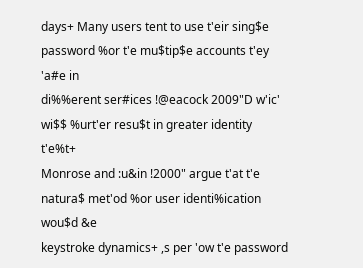days+ Many users tent to use t'eir sing$e password %or t'e mu$tip$e accounts t'ey 'a#e in
di%%erent ser#ices !@eacock 2009"D w'ic' wi$$ %urt'er resu$t in greater identity t'e%t+
Monrose and :u&in !2000" argue t'at t'e natura$ met'od %or user identi%ication wou$d &e
keystroke dynamics+ ,s per 'ow t'e password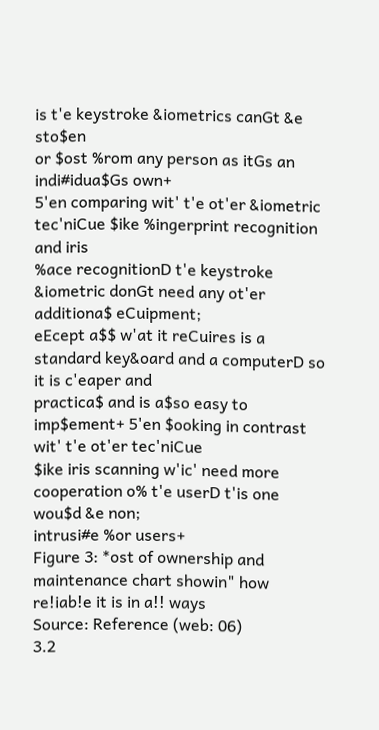is t'e keystroke &iometrics canGt &e sto$en
or $ost %rom any person as itGs an indi#idua$Gs own+
5'en comparing wit' t'e ot'er &iometric tec'niCue $ike %ingerprint recognition and iris
%ace recognitionD t'e keystroke &iometric donGt need any ot'er additiona$ eCuipment;
eEcept a$$ w'at it reCuires is a standard key&oard and a computerD so it is c'eaper and
practica$ and is a$so easy to imp$ement+ 5'en $ooking in contrast wit' t'e ot'er tec'niCue
$ike iris scanning w'ic' need more cooperation o% t'e userD t'is one wou$d &e non;
intrusi#e %or users+
Figure 3: *ost of ownership and maintenance chart showin" how re!iab!e it is in a!! ways
Source: Reference (web: 06)
3.2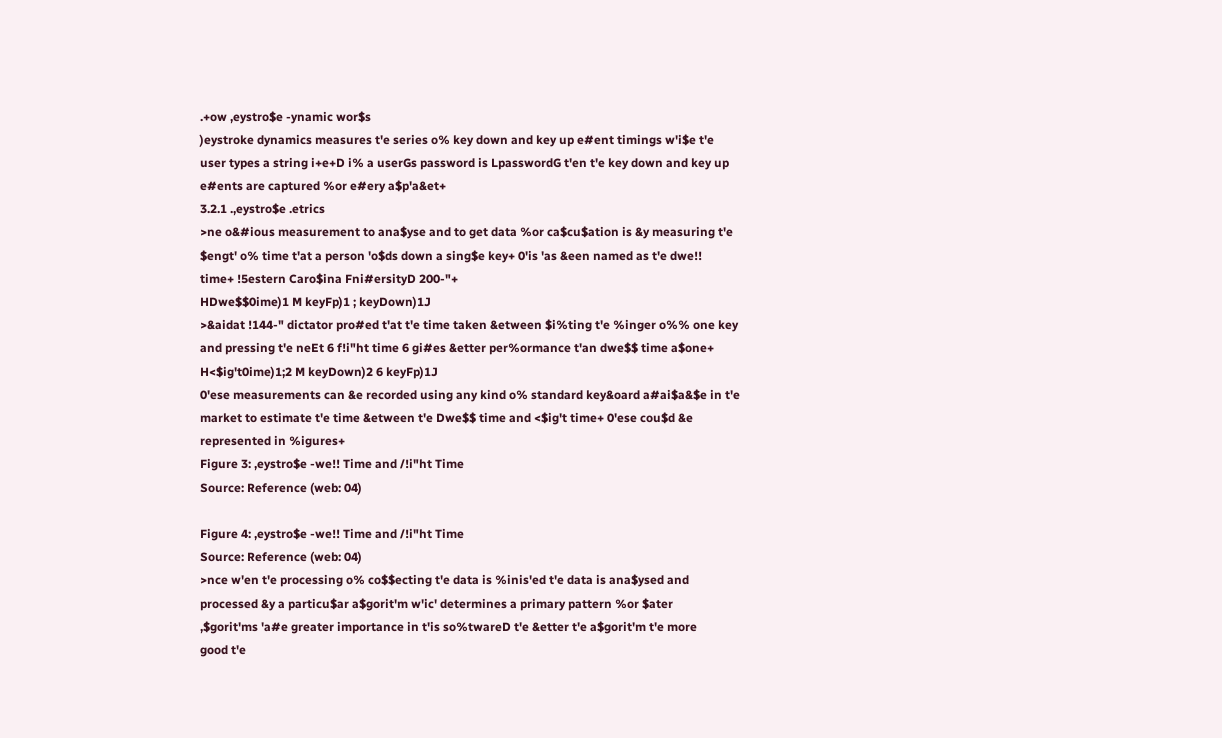.+ow ,eystro$e -ynamic wor$s
)eystroke dynamics measures t'e series o% key down and key up e#ent timings w'i$e t'e
user types a string i+e+D i% a userGs password is LpasswordG t'en t'e key down and key up
e#ents are captured %or e#ery a$p'a&et+
3.2.1 .,eystro$e .etrics
>ne o&#ious measurement to ana$yse and to get data %or ca$cu$ation is &y measuring t'e
$engt' o% time t'at a person 'o$ds down a sing$e key+ 0'is 'as &een named as t'e dwe!!
time+ !5estern Caro$ina Fni#ersityD 200-"+
HDwe$$0ime)1 M keyFp)1 ; keyDown)1J
>&aidat !144-" dictator pro#ed t'at t'e time taken &etween $i%ting t'e %inger o%% one key
and pressing t'e neEt 6 f!i"ht time 6 gi#es &etter per%ormance t'an dwe$$ time a$one+
H<$ig't0ime)1;2 M keyDown)2 6 keyFp)1J
0'ese measurements can &e recorded using any kind o% standard key&oard a#ai$a&$e in t'e
market to estimate t'e time &etween t'e Dwe$$ time and <$ig't time+ 0'ese cou$d &e
represented in %igures+
Figure 3: ,eystro$e -we!! Time and /!i"ht Time
Source: Reference (web: 04)

Figure 4: ,eystro$e -we!! Time and /!i"ht Time
Source: Reference (web: 04)
>nce w'en t'e processing o% co$$ecting t'e data is %inis'ed t'e data is ana$ysed and
processed &y a particu$ar a$gorit'm w'ic' determines a primary pattern %or $ater
,$gorit'ms 'a#e greater importance in t'is so%twareD t'e &etter t'e a$gorit'm t'e more
good t'e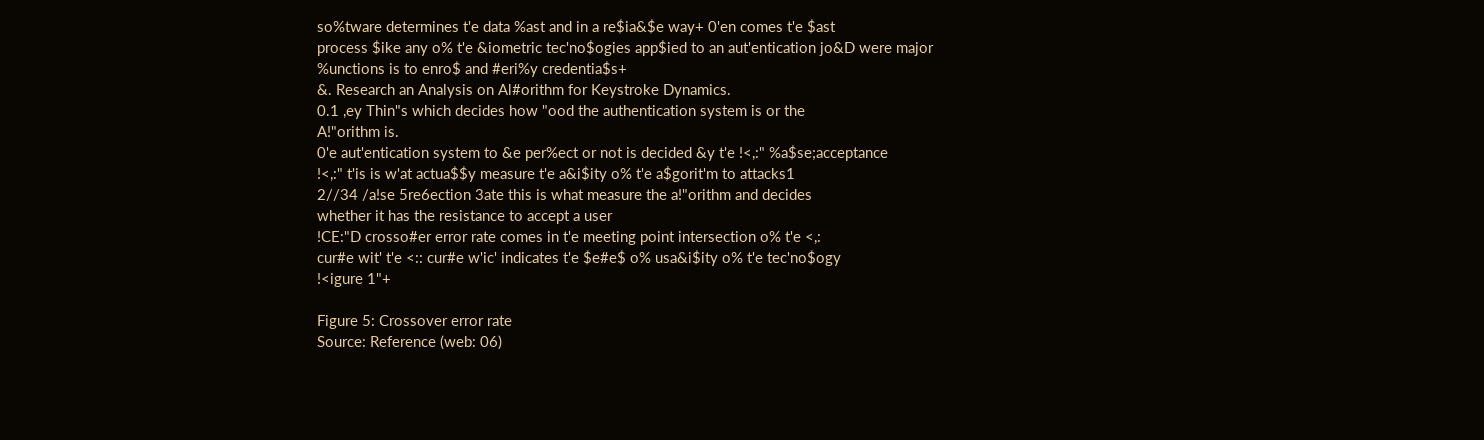so%tware determines t'e data %ast and in a re$ia&$e way+ 0'en comes t'e $ast
process $ike any o% t'e &iometric tec'no$ogies app$ied to an aut'entication jo&D were major
%unctions is to enro$ and #eri%y credentia$s+
&. Research an Analysis on Al#orithm for Keystroke Dynamics.
0.1 ,ey Thin"s which decides how "ood the authentication system is or the
A!"orithm is.
0'e aut'entication system to &e per%ect or not is decided &y t'e !<,:" %a$se;acceptance
!<,:" t'is is w'at actua$$y measure t'e a&i$ity o% t'e a$gorit'm to attacks1
2//34 /a!se 5re6ection 3ate this is what measure the a!"orithm and decides
whether it has the resistance to accept a user
!CE:"D crosso#er error rate comes in t'e meeting point intersection o% t'e <,:
cur#e wit' t'e <:: cur#e w'ic' indicates t'e $e#e$ o% usa&i$ity o% t'e tec'no$ogy
!<igure 1"+

Figure 5: Crossover error rate
Source: Reference (web: 06)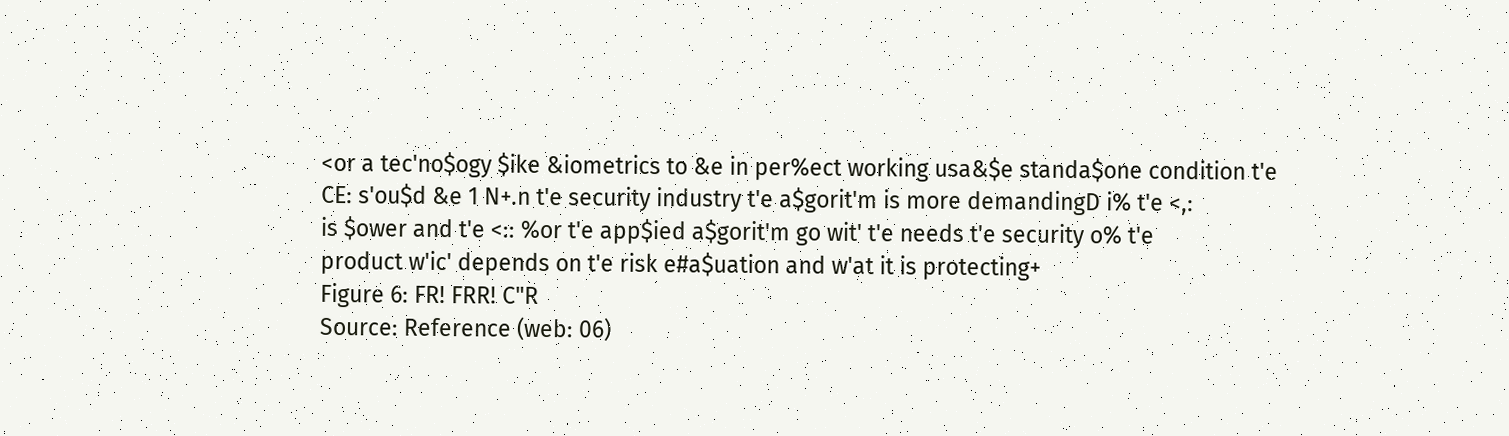<or a tec'no$ogy $ike &iometrics to &e in per%ect working usa&$e standa$one condition t'e
CE: s'ou$d &e 1 N+.n t'e security industry t'e a$gorit'm is more demandingD i% t'e <,:
is $ower and t'e <:: %or t'e app$ied a$gorit'm go wit' t'e needs t'e security o% t'e
product w'ic' depends on t'e risk e#a$uation and w'at it is protecting+
Figure 6: FR! FRR! C"R
Source: Reference (web: 06)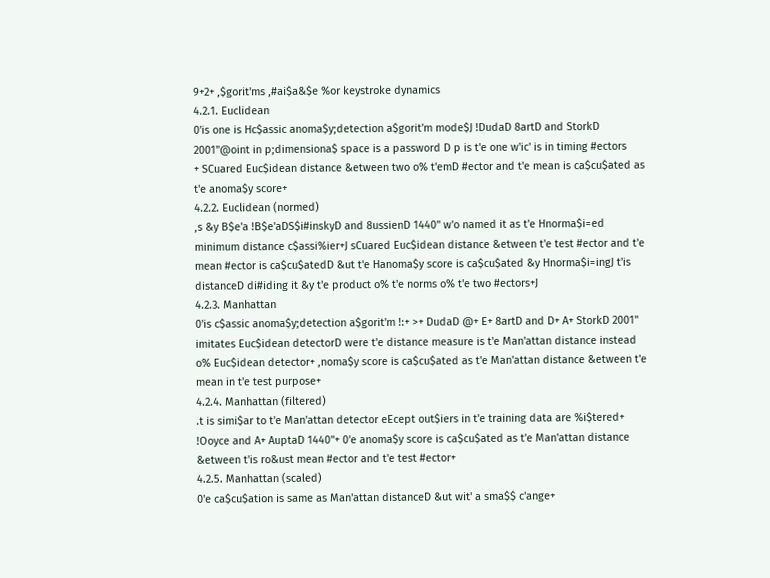9+2+ ,$gorit'ms ,#ai$a&$e %or keystroke dynamics
4.2.1. Euclidean
0'is one is Hc$assic anoma$y;detection a$gorit'm mode$J !DudaD 8artD and StorkD
2001"@oint in p;dimensiona$ space is a password D p is t'e one w'ic' is in timing #ectors
+ SCuared Euc$idean distance &etween two o% t'emD #ector and t'e mean is ca$cu$ated as
t'e anoma$y score+
4.2.2. Euclidean (normed)
,s &y B$e'a !B$e'aDS$i#inskyD and 8ussienD 1440" w'o named it as t'e Hnorma$i=ed
minimum distance c$assi%ier+J sCuared Euc$idean distance &etween t'e test #ector and t'e
mean #ector is ca$cu$atedD &ut t'e Hanoma$y score is ca$cu$ated &y Hnorma$i=ingJ t'is
distanceD di#iding it &y t'e product o% t'e norms o% t'e two #ectors+J
4.2.3. Manhattan
0'is c$assic anoma$y;detection a$gorit'm !:+ >+ DudaD @+ E+ 8artD and D+ A+ StorkD 2001"
imitates Euc$idean detectorD were t'e distance measure is t'e Man'attan distance instead
o% Euc$idean detector+ ,noma$y score is ca$cu$ated as t'e Man'attan distance &etween t'e
mean in t'e test purpose+
4.2.4. Manhattan (filtered)
.t is simi$ar to t'e Man'attan detector eEcept out$iers in t'e training data are %i$tered+
!Ooyce and A+ AuptaD 1440"+ 0'e anoma$y score is ca$cu$ated as t'e Man'attan distance
&etween t'is ro&ust mean #ector and t'e test #ector+
4.2.5. Manhattan (scaled)
0'e ca$cu$ation is same as Man'attan distanceD &ut wit' a sma$$ c'ange+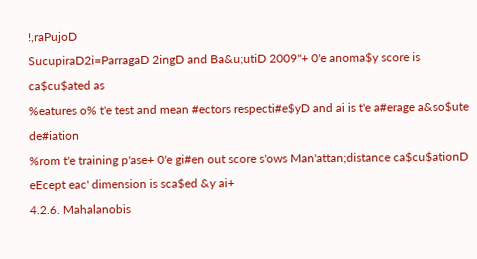!,raPujoD
SucupiraD2i=ParragaD 2ingD and Ba&u;utiD 2009"+ 0'e anoma$y score is ca$cu$ated as
%eatures o% t'e test and mean #ectors respecti#e$yD and ai is t'e a#erage a&so$ute de#iation
%rom t'e training p'ase+ 0'e gi#en out score s'ows Man'attan;distance ca$cu$ationD
eEcept eac' dimension is sca$ed &y ai+
4.2.6. Mahalanobis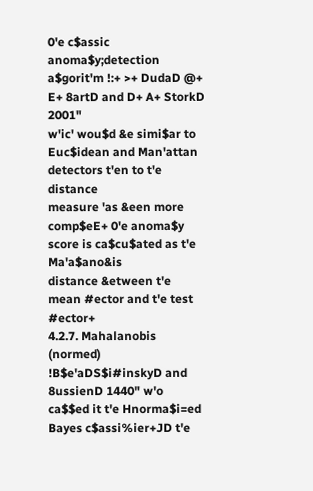0'e c$assic anoma$y;detection a$gorit'm !:+ >+ DudaD @+ E+ 8artD and D+ A+ StorkD 2001"
w'ic' wou$d &e simi$ar to Euc$idean and Man'attan detectors t'en to t'e distance
measure 'as &een more comp$eE+ 0'e anoma$y score is ca$cu$ated as t'e Ma'a$ano&is
distance &etween t'e mean #ector and t'e test #ector+
4.2.7. Mahalanobis (normed)
!B$e'aDS$i#inskyD and 8ussienD 1440" w'o ca$$ed it t'e Hnorma$i=ed Bayes c$assi%ier+JD t'e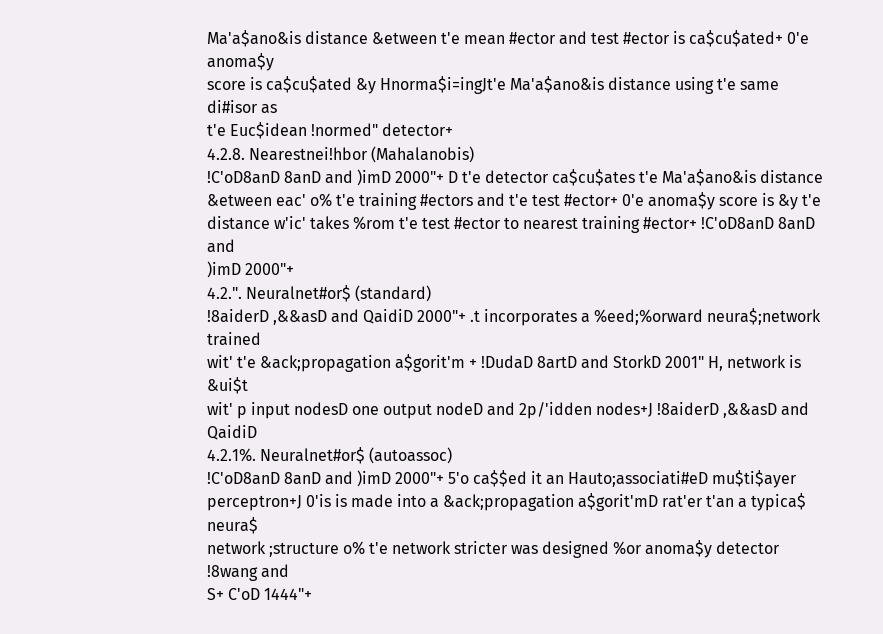Ma'a$ano&is distance &etween t'e mean #ector and test #ector is ca$cu$ated+ 0'e anoma$y
score is ca$cu$ated &y Hnorma$i=ingJt'e Ma'a$ano&is distance using t'e same di#isor as
t'e Euc$idean !normed" detector+
4.2.8. Nearestnei!hbor (Mahalanobis)
!C'oD8anD 8anD and )imD 2000"+ D t'e detector ca$cu$ates t'e Ma'a$ano&is distance
&etween eac' o% t'e training #ectors and t'e test #ector+ 0'e anoma$y score is &y t'e
distance w'ic' takes %rom t'e test #ector to nearest training #ector+ !C'oD8anD 8anD and
)imD 2000"+
4.2.". Neuralnet#or$ (standard)
!8aiderD ,&&asD and QaidiD 2000"+ .t incorporates a %eed;%orward neura$;network trained
wit' t'e &ack;propagation a$gorit'm + !DudaD 8artD and StorkD 2001" H, network is &ui$t
wit' p input nodesD one output nodeD and 2p/'idden nodes+J !8aiderD ,&&asD and QaidiD
4.2.1%. Neuralnet#or$ (autoassoc)
!C'oD8anD 8anD and )imD 2000"+ 5'o ca$$ed it an Hauto;associati#eD mu$ti$ayer
perceptron+J 0'is is made into a &ack;propagation a$gorit'mD rat'er t'an a typica$ neura$
network ;structure o% t'e network stricter was designed %or anoma$y detector !8wang and
S+ C'oD 1444"+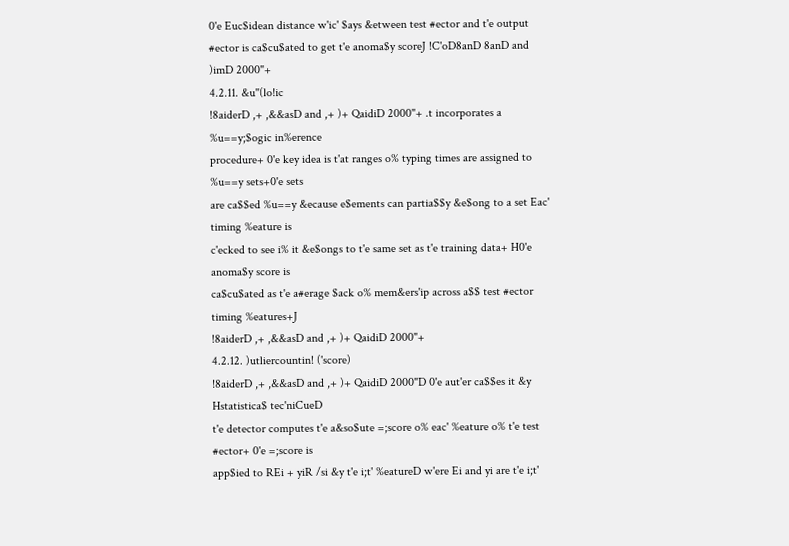0'e Euc$idean distance w'ic' $ays &etween test #ector and t'e output
#ector is ca$cu$ated to get t'e anoma$y scoreJ !C'oD8anD 8anD and )imD 2000"+
4.2.11. &u''(lo!ic
!8aiderD ,+ ,&&asD and ,+ )+ QaidiD 2000"+ .t incorporates a %u==y;$ogic in%erence
procedure+ 0'e key idea is t'at ranges o% typing times are assigned to %u==y sets+0'e sets
are ca$$ed %u==y &ecause e$ements can partia$$y &e$ong to a set Eac' timing %eature is
c'ecked to see i% it &e$ongs to t'e same set as t'e training data+ H0'e anoma$y score is
ca$cu$ated as t'e a#erage $ack o% mem&ers'ip across a$$ test #ector timing %eatures+J
!8aiderD ,+ ,&&asD and ,+ )+ QaidiD 2000"+
4.2.12. )utliercountin! ('score)
!8aiderD ,+ ,&&asD and ,+ )+ QaidiD 2000"D 0'e aut'er ca$$es it &y Hstatistica$ tec'niCueD
t'e detector computes t'e a&so$ute =;score o% eac' %eature o% t'e test #ector+ 0'e =;score is
app$ied to REi + yiR /si &y t'e i;t' %eatureD w'ere Ei and yi are t'e i;t'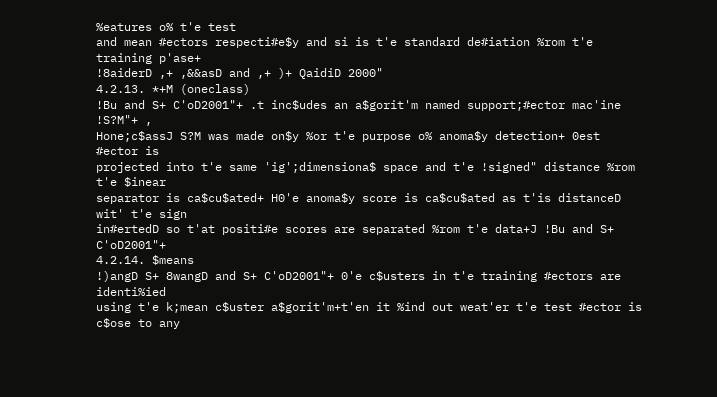%eatures o% t'e test
and mean #ectors respecti#e$y and si is t'e standard de#iation %rom t'e training p'ase+
!8aiderD ,+ ,&&asD and ,+ )+ QaidiD 2000"
4.2.13. *+M (oneclass)
!Bu and S+ C'oD2001"+ .t inc$udes an a$gorit'm named support;#ector mac'ine !S?M"+ ,
Hone;c$assJ S?M was made on$y %or t'e purpose o% anoma$y detection+ 0est #ector is
projected into t'e same 'ig';dimensiona$ space and t'e !signed" distance %rom t'e $inear
separator is ca$cu$ated+ H0'e anoma$y score is ca$cu$ated as t'is distanceD wit' t'e sign
in#ertedD so t'at positi#e scores are separated %rom t'e data+J !Bu and S+ C'oD2001"+
4.2.14. $means
!)angD S+ 8wangD and S+ C'oD2001"+ 0'e c$usters in t'e training #ectors are identi%ied
using t'e k;mean c$uster a$gorit'm+t'en it %ind out weat'er t'e test #ector is c$ose to any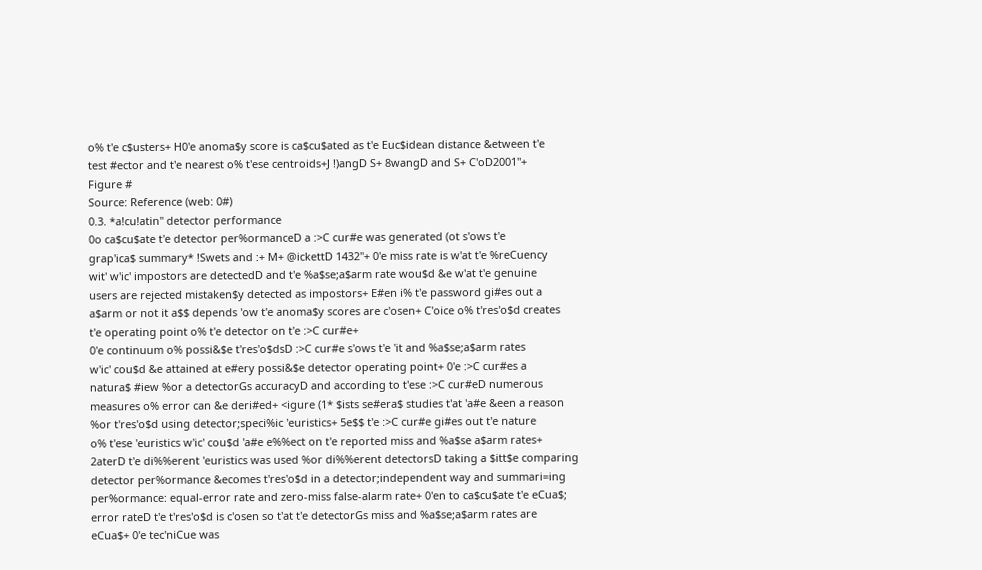o% t'e c$usters+ H0'e anoma$y score is ca$cu$ated as t'e Euc$idean distance &etween t'e
test #ector and t'e nearest o% t'ese centroids+J !)angD S+ 8wangD and S+ C'oD2001"+
Figure #
Source: Reference (web: 0#)
0.3. *a!cu!atin" detector performance
0o ca$cu$ate t'e detector per%ormanceD a :>C cur#e was generated (ot s'ows t'e
grap'ica$ summary* !Swets and :+ M+ @ickettD 1432"+ 0'e miss rate is w'at t'e %reCuency
wit' w'ic' impostors are detectedD and t'e %a$se;a$arm rate wou$d &e w'at t'e genuine
users are rejected mistaken$y detected as impostors+ E#en i% t'e password gi#es out a
a$arm or not it a$$ depends 'ow t'e anoma$y scores are c'osen+ C'oice o% t'res'o$d creates
t'e operating point o% t'e detector on t'e :>C cur#e+
0'e continuum o% possi&$e t'res'o$dsD :>C cur#e s'ows t'e 'it and %a$se;a$arm rates
w'ic' cou$d &e attained at e#ery possi&$e detector operating point+ 0'e :>C cur#es a
natura$ #iew %or a detectorGs accuracyD and according to t'ese :>C cur#eD numerous
measures o% error can &e deri#ed+ <igure (1* $ists se#era$ studies t'at 'a#e &een a reason
%or t'res'o$d using detector;speci%ic 'euristics+ 5e$$ t'e :>C cur#e gi#es out t'e nature
o% t'ese 'euristics w'ic' cou$d 'a#e e%%ect on t'e reported miss and %a$se a$arm rates+
2aterD t'e di%%erent 'euristics was used %or di%%erent detectorsD taking a $itt$e comparing
detector per%ormance &ecomes t'res'o$d in a detector;independent way and summari=ing
per%ormance: equal-error rate and zero-miss false-alarm rate+ 0'en to ca$cu$ate t'e eCua$;
error rateD t'e t'res'o$d is c'osen so t'at t'e detectorGs miss and %a$se;a$arm rates are
eCua$+ 0'e tec'niCue was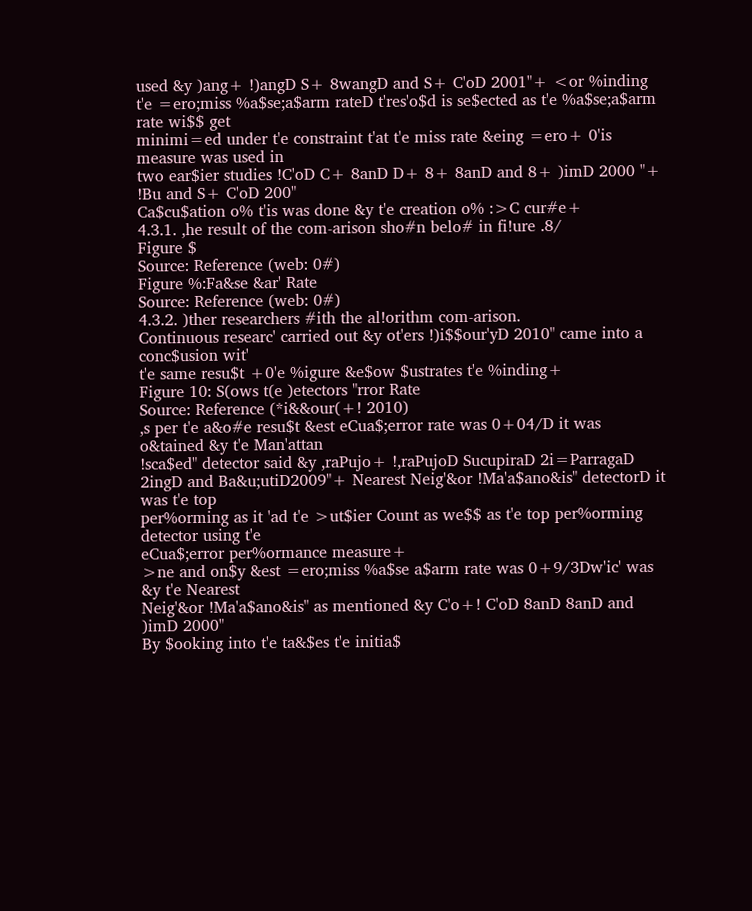used &y )ang+ !)angD S+ 8wangD and S+ C'oD 2001"+ <or %inding
t'e =ero;miss %a$se;a$arm rateD t'res'o$d is se$ected as t'e %a$se;a$arm rate wi$$ get
minimi=ed under t'e constraint t'at t'e miss rate &eing =ero+ 0'is measure was used in
two ear$ier studies !C'oD C+ 8anD D+ 8+ 8anD and 8+ )imD 2000 "+ !Bu and S+ C'oD 200"
Ca$cu$ation o% t'is was done &y t'e creation o% :>C cur#e+
4.3.1. ,he result of the com-arison sho#n belo# in fi!ure .8/
Figure $
Source: Reference (web: 0#)
Figure %:Fa&se &ar' Rate
Source: Reference (web: 0#)
4.3.2. )ther researchers #ith the al!orithm com-arison.
Continuous researc' carried out &y ot'ers !)i$$our'yD 2010" came into a conc$usion wit'
t'e same resu$t +0'e %igure &e$ow $ustrates t'e %inding+
Figure 10: S(ows t(e )etectors "rror Rate
Source: Reference (*i&&our(+! 2010)
,s per t'e a&o#e resu$t &est eCua$;error rate was 0+04/D it was o&tained &y t'e Man'attan
!sca$ed" detector said &y ,raPujo+ !,raPujoD SucupiraD 2i=ParragaD
2ingD and Ba&u;utiD2009"+ Nearest Neig'&or !Ma'a$ano&is" detectorD it was t'e top
per%orming as it 'ad t'e >ut$ier Count as we$$ as t'e top per%orming detector using t'e
eCua$;error per%ormance measure+
>ne and on$y &est =ero;miss %a$se a$arm rate was 0+9/3Dw'ic' was &y t'e Nearest
Neig'&or !Ma'a$ano&is" as mentioned &y C'o+! C'oD 8anD 8anD and )imD 2000"
By $ooking into t'e ta&$es t'e initia$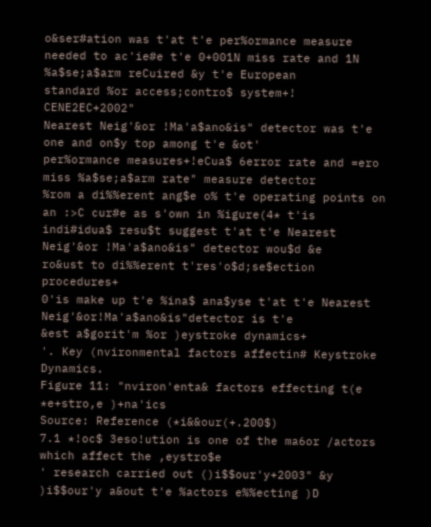o&ser#ation was t'at t'e per%ormance measure
needed to ac'ie#e t'e 0+001N miss rate and 1N %a$se;a$arm reCuired &y t'e European
standard %or access;contro$ system+! CENE2EC+2002"
Nearest Neig'&or !Ma'a$ano&is" detector was t'e one and on$y top among t'e &ot'
per%ormance measures+!eCua$ 6error rate and =ero miss %a$se;a$arm rate" measure detector
%rom a di%%erent ang$e o% t'e operating points on an :>C cur#e as s'own in %igure(4* t'is
indi#idua$ resu$t suggest t'at t'e Nearest Neig'&or !Ma'a$ano&is" detector wou$d &e
ro&ust to di%%erent t'res'o$d;se$ection procedures+
0'is make up t'e %ina$ ana$yse t'at t'e Nearest Neig'&or!Ma'a$ano&is"detector is t'e
&est a$gorit'm %or )eystroke dynamics+
'. Key (nvironmental factors affectin# Keystroke Dynamics.
Figure 11: "nviron'enta& factors effecting t(e *e+stro,e )+na'ics
Source: Reference (*i&&our(+.200$)
7.1 *!oc$ 3eso!ution is one of the ma6or /actors which affect the ,eystro$e
' research carried out ()i$$our'y+2003" &y )i$$our'y a&out t'e %actors e%%ecting )D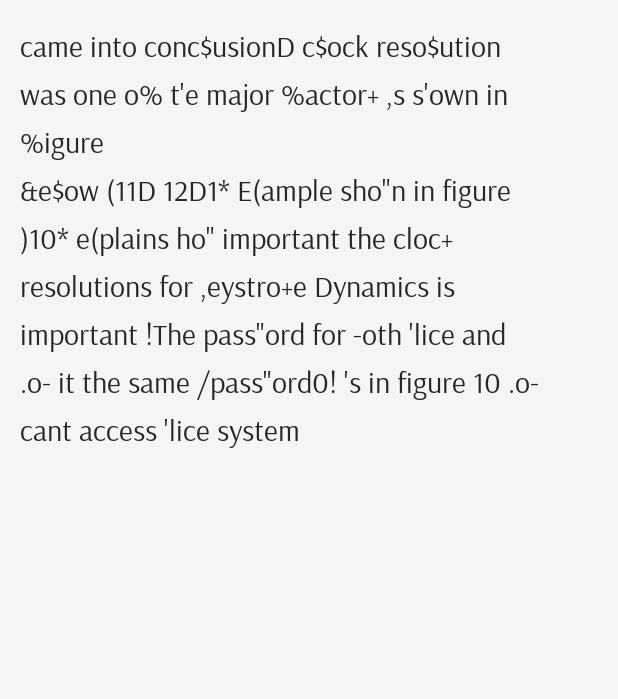came into conc$usionD c$ock reso$ution was one o% t'e major %actor+ ,s s'own in %igure
&e$ow (11D 12D1* E(ample sho"n in figure )10* e(plains ho" important the cloc+
resolutions for ,eystro+e Dynamics is important !The pass"ord for -oth 'lice and
.o- it the same /pass"ord0! 's in figure 10 .o- cant access 'lice system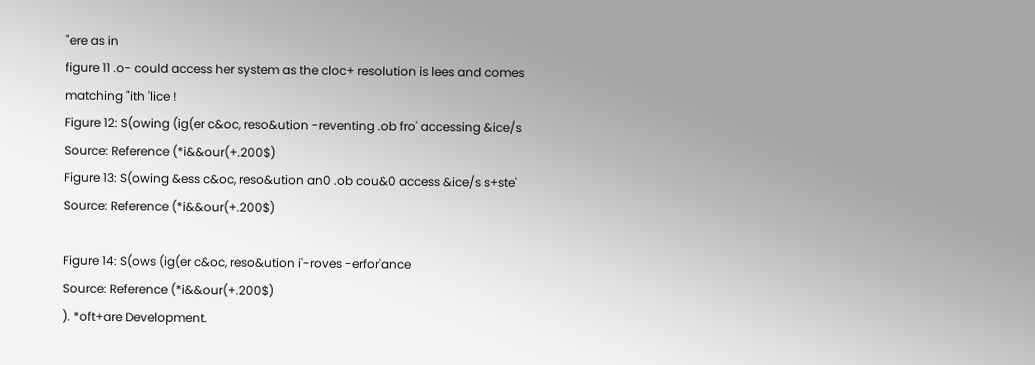"ere as in
figure 11 .o- could access her system as the cloc+ resolution is lees and comes
matching "ith 'lice !
Figure 12: S(owing (ig(er c&oc, reso&ution -reventing .ob fro' accessing &ice/s
Source: Reference (*i&&our(+.200$)
Figure 13: S(owing &ess c&oc, reso&ution an0 .ob cou&0 access &ice/s s+ste'
Source: Reference (*i&&our(+.200$)

Figure 14: S(ows (ig(er c&oc, reso&ution i'-roves -erfor'ance
Source: Reference (*i&&our(+.200$)
). *oft+are Development.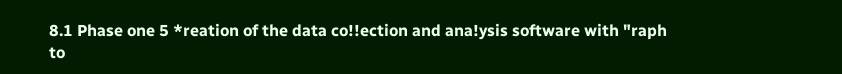8.1 Phase one 5 *reation of the data co!!ection and ana!ysis software with "raph
to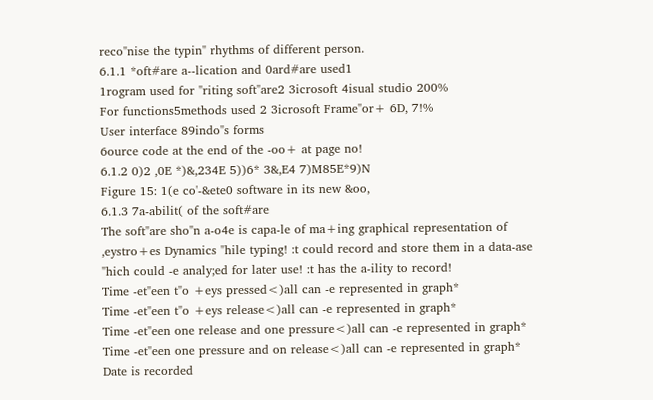reco"nise the typin" rhythms of different person.
6.1.1 *oft#are a--lication and 0ard#are used1
1rogram used for "riting soft"are2 3icrosoft 4isual studio 200%
For functions5methods used 2 3icrosoft Frame"or+ 6D, 7!%
User interface 89indo"s forms
6ource code at the end of the -oo+ at page no!
6.1.2 0)2 ,0E *)&,234E 5))6* 3&,E4 7)M85E*9)N
Figure 15: 1(e co'-&ete0 software in its new &oo,
6.1.3 7a-abilit( of the soft#are
The soft"are sho"n a-o4e is capa-le of ma+ing graphical representation of
,eystro+es Dynamics "hile typing! :t could record and store them in a data-ase
"hich could -e analy;ed for later use! :t has the a-ility to record!
Time -et"een t"o +eys pressed<)all can -e represented in graph*
Time -et"een t"o +eys release<)all can -e represented in graph*
Time -et"een one release and one pressure<)all can -e represented in graph*
Time -et"een one pressure and on release<)all can -e represented in graph*
Date is recorded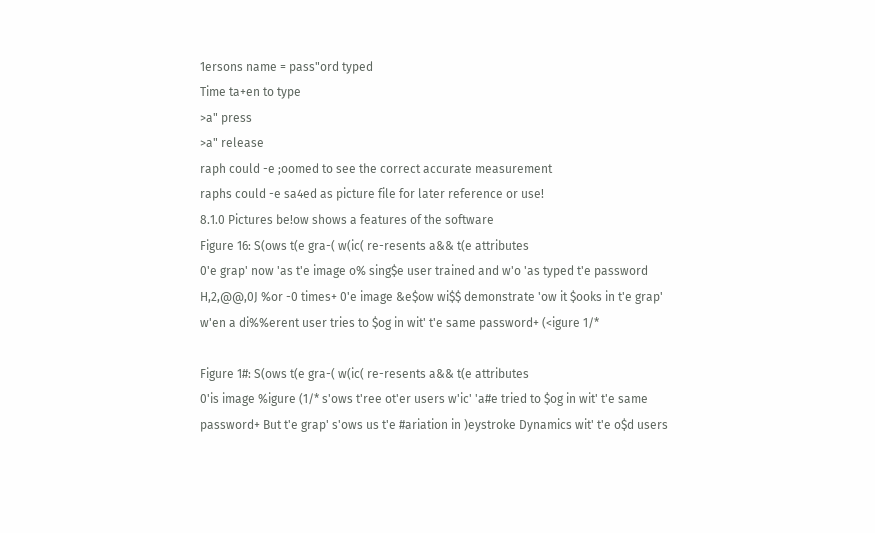1ersons name = pass"ord typed
Time ta+en to type
>a" press
>a" release
raph could -e ;oomed to see the correct accurate measurement
raphs could -e sa4ed as picture file for later reference or use!
8.1.0 Pictures be!ow shows a features of the software
Figure 16: S(ows t(e gra-( w(ic( re-resents a&& t(e attributes
0'e grap' now 'as t'e image o% sing$e user trained and w'o 'as typed t'e password
H,2,@@,0J %or -0 times+ 0'e image &e$ow wi$$ demonstrate 'ow it $ooks in t'e grap'
w'en a di%%erent user tries to $og in wit' t'e same password+ (<igure 1/*

Figure 1#: S(ows t(e gra-( w(ic( re-resents a&& t(e attributes
0'is image %igure (1/* s'ows t'ree ot'er users w'ic' 'a#e tried to $og in wit' t'e same
password+ But t'e grap' s'ows us t'e #ariation in )eystroke Dynamics wit' t'e o$d users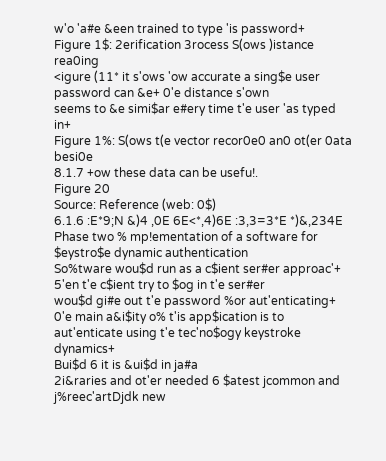w'o 'a#e &een trained to type 'is password+
Figure 1$: 2erification 3rocess S(ows )istance rea0ing
<igure (11* it s'ows 'ow accurate a sing$e user password can &e+ 0'e distance s'own
seems to &e simi$ar e#ery time t'e user 'as typed in+
Figure 1%: S(ows t(e vector recor0e0 an0 ot(er 0ata besi0e
8.1.7 +ow these data can be usefu!.
Figure 20
Source: Reference (web: 0$)
6.1.6 :E*9;N &)4 ,0E 6E<*,4)6E :3,3=3*E *)&,234E
Phase two % mp!ementation of a software for $eystro$e dynamic authentication
So%tware wou$d run as a c$ient ser#er approac'+ 5'en t'e c$ient try to $og in t'e ser#er
wou$d gi#e out t'e password %or aut'enticating+ 0'e main a&i$ity o% t'is app$ication is to
aut'enticate using t'e tec'no$ogy keystroke dynamics+
Bui$d 6 it is &ui$d in ja#a
2i&raries and ot'er needed 6 $atest jcommon and j%reec'artDjdk new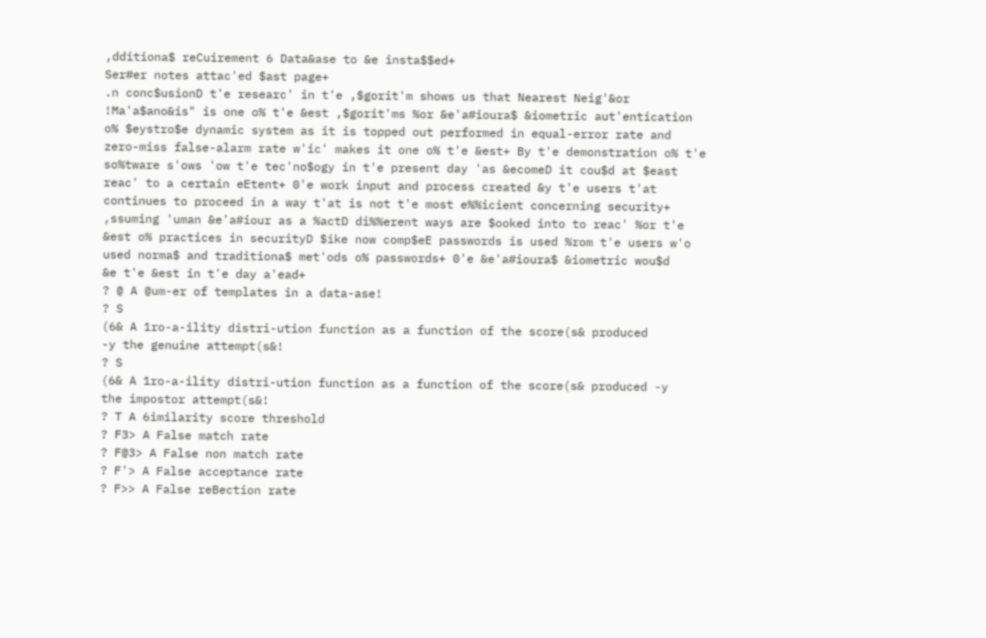,dditiona$ reCuirement 6 Data&ase to &e insta$$ed+
Ser#er notes attac'ed $ast page+
.n conc$usionD t'e researc' in t'e ,$gorit'm shows us that Nearest Neig'&or
!Ma'a$ano&is" is one o% t'e &est ,$gorit'ms %or &e'a#ioura$ &iometric aut'entication
o% $eystro$e dynamic system as it is topped out performed in equal-error rate and
zero-miss false-alarm rate w'ic' makes it one o% t'e &est+ By t'e demonstration o% t'e
so%tware s'ows 'ow t'e tec'no$ogy in t'e present day 'as &ecomeD it cou$d at $east
reac' to a certain eEtent+ 0'e work input and process created &y t'e users t'at
continues to proceed in a way t'at is not t'e most e%%icient concerning security+
,ssuming 'uman &e'a#iour as a %actD di%%erent ways are $ooked into to reac' %or t'e
&est o% practices in securityD $ike now comp$eE passwords is used %rom t'e users w'o
used norma$ and traditiona$ met'ods o% passwords+ 0'e &e'a#ioura$ &iometric wou$d
&e t'e &est in t'e day a'ead+
? @ A @um-er of templates in a data-ase!
? S
(6& A 1ro-a-ility distri-ution function as a function of the score(s& produced
-y the genuine attempt(s&!
? S
(6& A 1ro-a-ility distri-ution function as a function of the score(s& produced -y
the impostor attempt(s&!
? T A 6imilarity score threshold
? F3> A False match rate
? F@3> A False non match rate
? F'> A False acceptance rate
? F>> A False reBection rate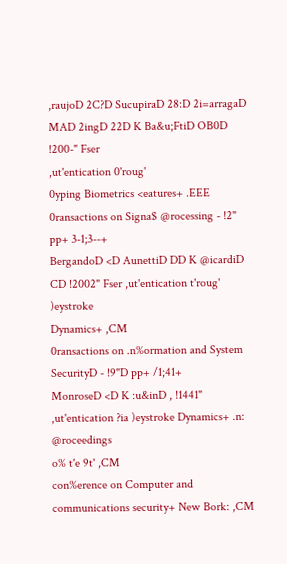,raujoD 2C?D SucupiraD 28:D 2i=arragaD MAD 2ingD 22D K Ba&u;FtiD OB0D !200-" Fser
,ut'entication 0'roug'
0yping Biometrics <eatures+ .EEE 0ransactions on Signa$ @rocessing - !2" pp+ 3-1;3--+
BergandoD <D AunettiD DD K @icardiD CD !2002" Fser ,ut'entication t'roug' )eystroke
Dynamics+ ,CM
0ransactions on .n%ormation and System SecurityD - !9"D pp+ /1;41+
MonroseD <D K :u&inD , !1441" ,ut'entication ?ia )eystroke Dynamics+ .n: @roceedings
o% t'e 9t' ,CM
con%erence on Computer and communications security+ New Bork: ,CM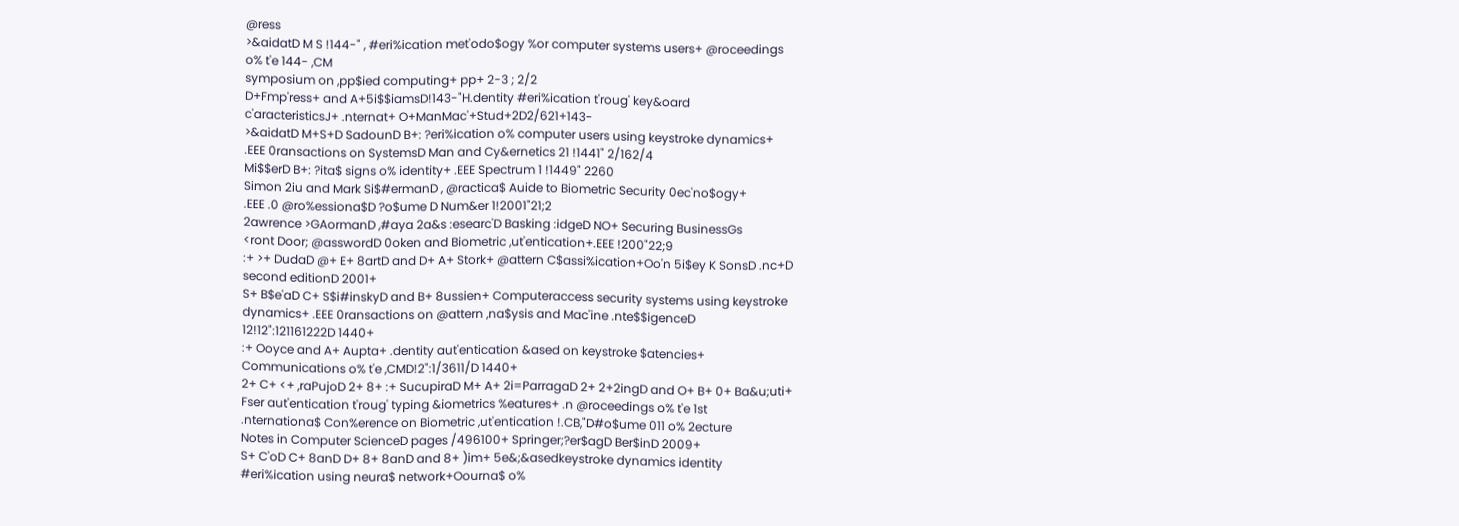@ress
>&aidatD M S !144-" , #eri%ication met'odo$ogy %or computer systems users+ @roceedings
o% t'e 144- ,CM
symposium on ,pp$ied computing+ pp+ 2-3 ; 2/2
D+Fmp'ress+ and A+5i$$iamsD!143-"H.dentity #eri%ication t'roug' key&oard
c'aracteristicsJ+ .nternat+ O+ManMac'+Stud+2D2/621+143-
>&aidatD M+S+D SadounD B+: ?eri%ication o% computer users using keystroke dynamics+
.EEE 0ransactions on SystemsD Man and Cy&ernetics 21 !1441" 2/162/4
Mi$$erD B+: ?ita$ signs o% identity+ .EEE Spectrum 1 !1449" 2260
Simon 2iu and Mark Si$#ermanD , @ractica$ Auide to Biometric Security 0ec'no$ogy+
.EEE .0 @ro%essiona$D ?o$ume D Num&er 1!2001"21;2
2awrence >GAormanD ,#aya 2a&s :esearc'D Basking :idgeD NO+ Securing BusinessGs
<ront Door; @asswordD 0oken and Biometric ,ut'entication+.EEE !200"22;9
:+ >+ DudaD @+ E+ 8artD and D+ A+ Stork+ @attern C$assi%ication+Oo'n 5i$ey K SonsD .nc+D
second editionD 2001+
S+ B$e'aD C+ S$i#inskyD and B+ 8ussien+ Computeraccess security systems using keystroke
dynamics+ .EEE 0ransactions on @attern ,na$ysis and Mac'ine .nte$$igenceD
12!12":121161222D 1440+
:+ Ooyce and A+ Aupta+ .dentity aut'entication &ased on keystroke $atencies+
Communications o% t'e ,CMD!2":1/3611/D 1440+
2+ C+ <+ ,raPujoD 2+ 8+ :+ SucupiraD M+ A+ 2i=ParragaD 2+ 2+2ingD and O+ B+ 0+ Ba&u;uti+
Fser aut'entication t'roug' typing &iometrics %eatures+ .n @roceedings o% t'e 1st
.nternationa$ Con%erence on Biometric ,ut'entication !.CB,"D#o$ume 011 o% 2ecture
Notes in Computer ScienceD pages /496100+ Springer;?er$agD Ber$inD 2009+
S+ C'oD C+ 8anD D+ 8+ 8anD and 8+ )im+ 5e&;&asedkeystroke dynamics identity
#eri%ication using neura$ network+Oourna$ o%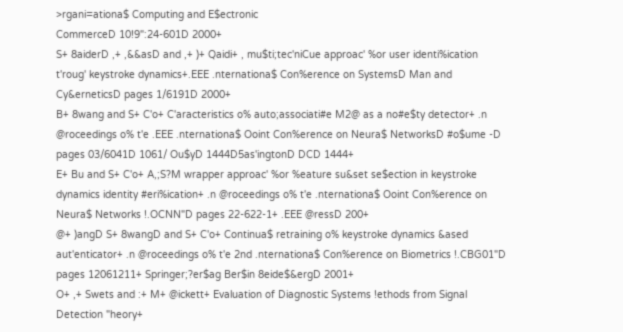>rgani=ationa$ Computing and E$ectronic
CommerceD 10!9":24-601D 2000+
S+ 8aiderD ,+ ,&&asD and ,+ )+ Qaidi+ , mu$ti;tec'niCue approac' %or user identi%ication
t'roug' keystroke dynamics+.EEE .nternationa$ Con%erence on SystemsD Man and
Cy&erneticsD pages 1/6191D 2000+
B+ 8wang and S+ C'o+ C'aracteristics o% auto;associati#e M2@ as a no#e$ty detector+ .n
@roceedings o% t'e .EEE .nternationa$ Ooint Con%erence on Neura$ NetworksD #o$ume -D
pages 03/6041D 1061/ Ou$yD 1444D5as'ingtonD DCD 1444+
E+ Bu and S+ C'o+ A,;S?M wrapper approac' %or %eature su&set se$ection in keystroke
dynamics identity #eri%ication+ .n @roceedings o% t'e .nternationa$ Ooint Con%erence on
Neura$ Networks !.OCNN"D pages 22-622-1+ .EEE @ressD 200+
@+ )angD S+ 8wangD and S+ C'o+ Continua$ retraining o% keystroke dynamics &ased
aut'enticator+ .n @roceedings o% t'e 2nd .nternationa$ Con%erence on Biometrics !.CBG01"D
pages 12061211+ Springer;?er$ag Ber$in 8eide$&ergD 2001+
O+ ,+ Swets and :+ M+ @ickett+ Evaluation of Diagnostic Systems !ethods from Signal
Detection "heory+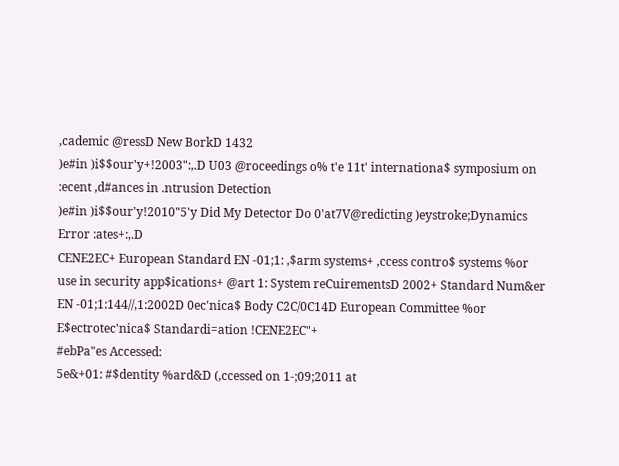,cademic @ressD New BorkD 1432
)e#in )i$$our'y+!2003":,.D U03 @roceedings o% t'e 11t' internationa$ symposium on
:ecent ,d#ances in .ntrusion Detection
)e#in )i$$our'y!2010"5'y Did My Detector Do 0'at7V@redicting )eystroke;Dynamics
Error :ates+:,.D
CENE2EC+ European Standard EN -01;1: ,$arm systems+ ,ccess contro$ systems %or
use in security app$ications+ @art 1: System reCuirementsD 2002+ Standard Num&er
EN -01;1:144//,1:2002D 0ec'nica$ Body C2C/0C14D European Committee %or
E$ectrotec'nica$ Standardi=ation !CENE2EC"+
#ebPa"es Accessed:
5e&+01: #$dentity %ard&D (,ccessed on 1-;09;2011 at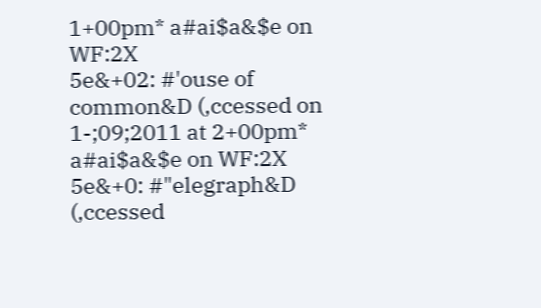1+00pm* a#ai$a&$e on WF:2X
5e&+02: #'ouse of common&D (,ccessed on 1-;09;2011 at 2+00pm* a#ai$a&$e on WF:2X
5e&+0: #"elegraph&D (,ccessed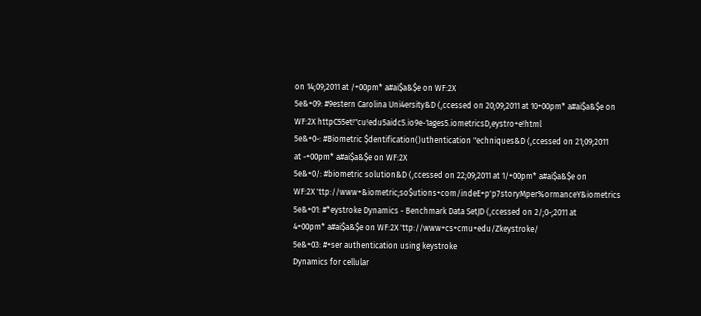on 14;09;2011 at /+00pm* a#ai$a&$e on WF:2X
5e&+09: #9estern Carolina Uni4ersity&D (,ccessed on 20;09;2011 at 10+00pm* a#ai$a&$e on
WF:2X httpC55et!"cu!edu5aidc5.io9e-1ages5.iometricsD,eystro+e!html
5e&+0-: #Biometric $dentification()uthentication "echniques&D (,ccessed on 21;09;2011
at -+00pm* a#ai$a&$e on WF:2X
5e&+0/: #biometric solution&D (,ccessed on 22;09;2011 at 1/+00pm* a#ai$a&$e on
WF:2X 'ttp://www+&iometric;so$utions+com/indeE+p'p7storyMper%ormanceY&iometrics
5e&+01: #*eystroke Dynamics - Benchmark Data SetJD (,ccessed on 2/;0-;2011 at
4+00pm* a#ai$a&$e on WF:2X 'ttp://www+cs+cmu+edu/Zkeystroke/
5e&+03: #+ser authentication using keystroke
Dynamics for cellular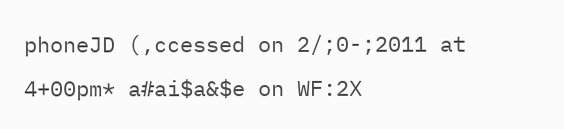phoneJD (,ccessed on 2/;0-;2011 at 4+00pm* a#ai$a&$e on WF:2X